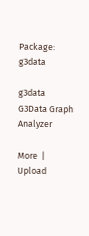Package: g3data

g3data G3Data Graph Analyzer

More  |  Upload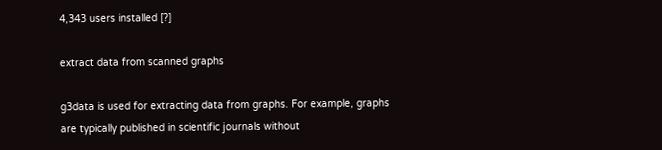4,343 users installed [?]

extract data from scanned graphs

g3data is used for extracting data from graphs. For example, graphs
are typically published in scientific journals without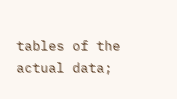tables of the
actual data;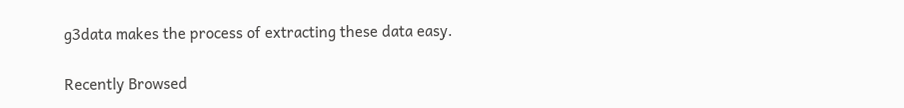g3data makes the process of extracting these data easy.

Recently Browsed